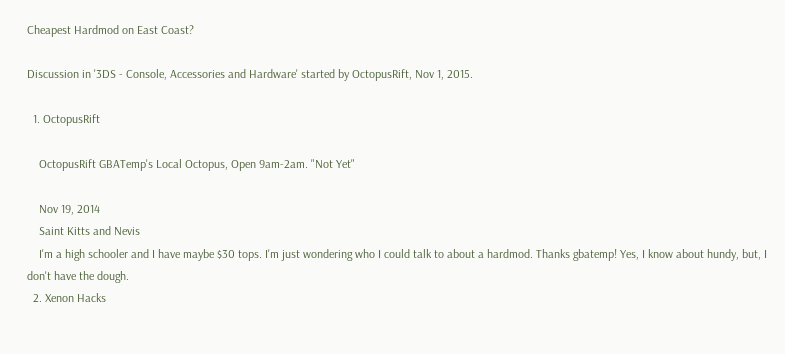Cheapest Hardmod on East Coast?

Discussion in '3DS - Console, Accessories and Hardware' started by OctopusRift, Nov 1, 2015.

  1. OctopusRift

    OctopusRift GBATemp's Local Octopus, Open 9am-2am. "Not Yet"

    Nov 19, 2014
    Saint Kitts and Nevis
    I'm a high schooler and I have maybe $30 tops. I'm just wondering who I could talk to about a hardmod. Thanks gbatemp! Yes, I know about hundy, but, I don't have the dough.
  2. Xenon Hacks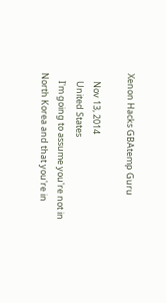Xenon Hacks GBAtemp Guru

    Nov 13, 2014
    United States
    I'm going to assume you're not in North Korea and that you're in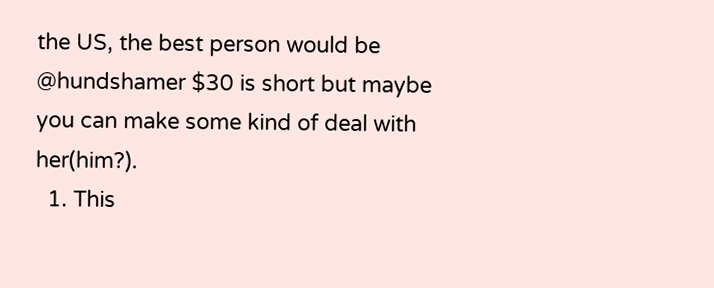the US, the best person would be @hundshamer $30 is short but maybe you can make some kind of deal with her(him?).
  1. This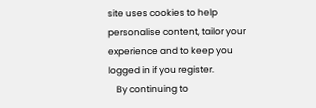site uses cookies to help personalise content, tailor your experience and to keep you logged in if you register.
    By continuing to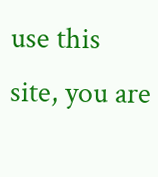use this site, you are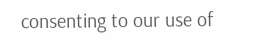consenting to our use of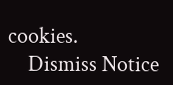cookies.
    Dismiss Notice